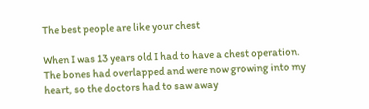The best people are like your chest

When I was 13 years old I had to have a chest operation. The bones had overlapped and were now growing into my heart, so the doctors had to saw away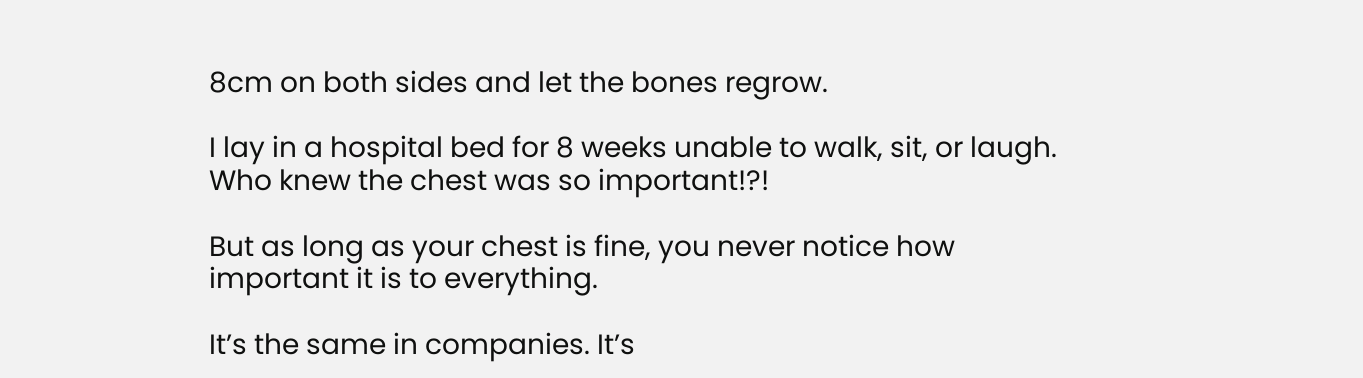8cm on both sides and let the bones regrow.

I lay in a hospital bed for 8 weeks unable to walk, sit, or laugh. Who knew the chest was so important!?!

But as long as your chest is fine, you never notice how important it is to everything.

It’s the same in companies. It’s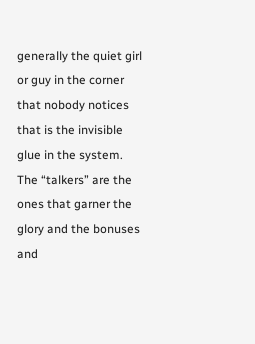generally the quiet girl or guy in the corner that nobody notices that is the invisible glue in the system. The “talkers” are the ones that garner the glory and the bonuses and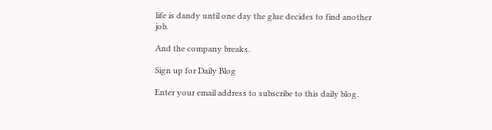life is dandy until one day the glue decides to find another job.

And the company breaks.

Sign up for Daily Blog

Enter your email address to subscribe to this daily blog.